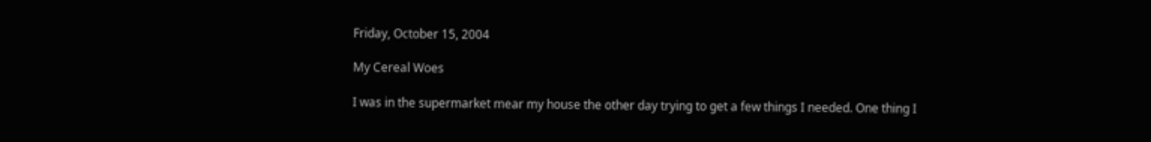Friday, October 15, 2004

My Cereal Woes

I was in the supermarket mear my house the other day trying to get a few things I needed. One thing I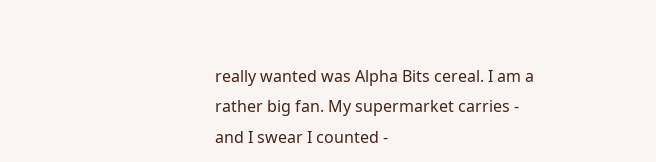really wanted was Alpha Bits cereal. I am a rather big fan. My supermarket carries - and I swear I counted -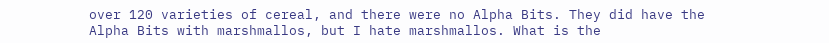over 120 varieties of cereal, and there were no Alpha Bits. They did have the Alpha Bits with marshmallos, but I hate marshmallos. What is the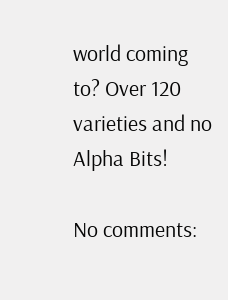world coming to? Over 120 varieties and no Alpha Bits!

No comments: